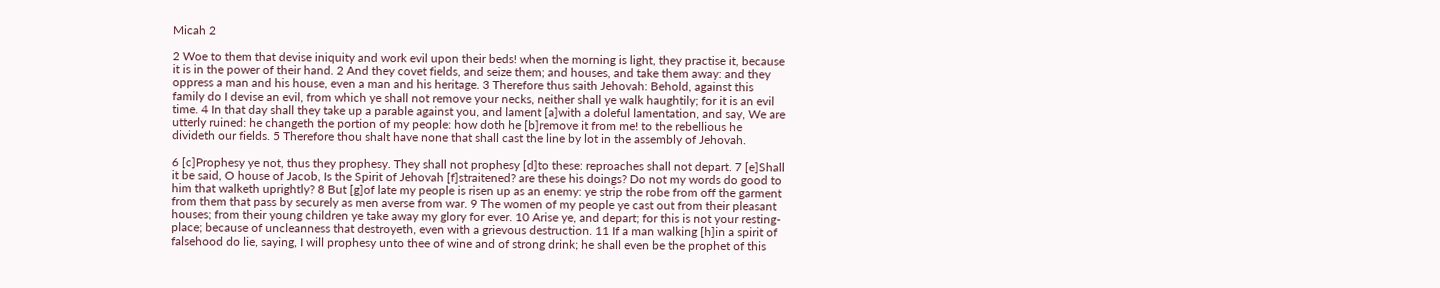Micah 2

2 Woe to them that devise iniquity and work evil upon their beds! when the morning is light, they practise it, because it is in the power of their hand. 2 And they covet fields, and seize them; and houses, and take them away: and they oppress a man and his house, even a man and his heritage. 3 Therefore thus saith Jehovah: Behold, against this family do I devise an evil, from which ye shall not remove your necks, neither shall ye walk haughtily; for it is an evil time. 4 In that day shall they take up a parable against you, and lament [a]with a doleful lamentation, and say, We are utterly ruined: he changeth the portion of my people: how doth he [b]remove it from me! to the rebellious he divideth our fields. 5 Therefore thou shalt have none that shall cast the line by lot in the assembly of Jehovah.

6 [c]Prophesy ye not, thus they prophesy. They shall not prophesy [d]to these: reproaches shall not depart. 7 [e]Shall it be said, O house of Jacob, Is the Spirit of Jehovah [f]straitened? are these his doings? Do not my words do good to him that walketh uprightly? 8 But [g]of late my people is risen up as an enemy: ye strip the robe from off the garment from them that pass by securely as men averse from war. 9 The women of my people ye cast out from their pleasant houses; from their young children ye take away my glory for ever. 10 Arise ye, and depart; for this is not your resting-place; because of uncleanness that destroyeth, even with a grievous destruction. 11 If a man walking [h]in a spirit of falsehood do lie, saying, I will prophesy unto thee of wine and of strong drink; he shall even be the prophet of this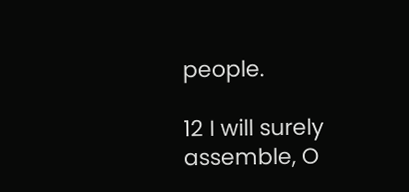people.

12 I will surely assemble, O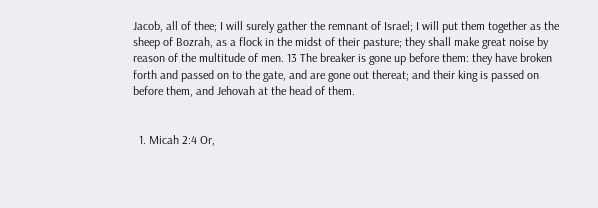Jacob, all of thee; I will surely gather the remnant of Israel; I will put them together as the sheep of Bozrah, as a flock in the midst of their pasture; they shall make great noise by reason of the multitude of men. 13 The breaker is gone up before them: they have broken forth and passed on to the gate, and are gone out thereat; and their king is passed on before them, and Jehovah at the head of them.


  1. Micah 2:4 Or,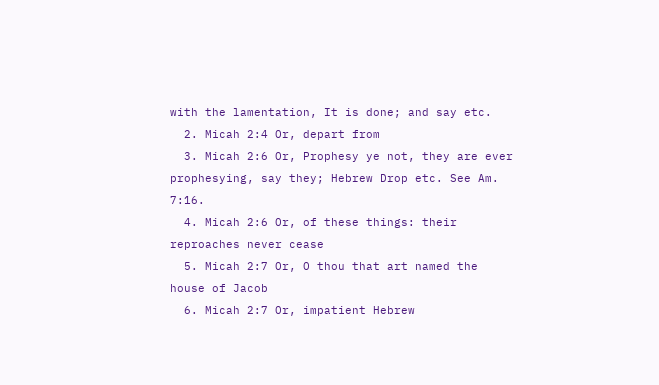with the lamentation, It is done; and say etc.
  2. Micah 2:4 Or, depart from
  3. Micah 2:6 Or, Prophesy ye not, they are ever prophesying, say they; Hebrew Drop etc. See Am. 7:16.
  4. Micah 2:6 Or, of these things: their reproaches never cease
  5. Micah 2:7 Or, O thou that art named the house of Jacob
  6. Micah 2:7 Or, impatient Hebrew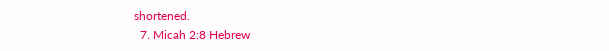shortened.
  7. Micah 2:8 Hebrew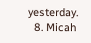yesterday.
  8. Micah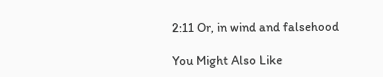2:11 Or, in wind and falsehood

You Might Also Like